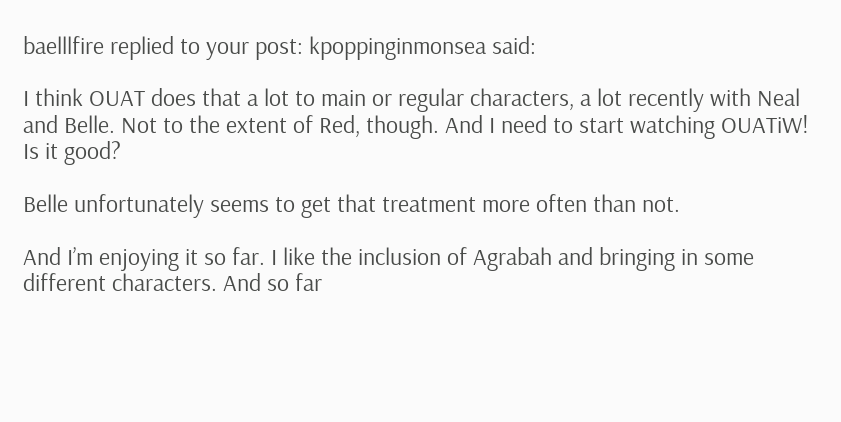baelllfire replied to your post: kpoppinginmonsea said:

I think OUAT does that a lot to main or regular characters, a lot recently with Neal and Belle. Not to the extent of Red, though. And I need to start watching OUATiW! Is it good?

Belle unfortunately seems to get that treatment more often than not.

And I’m enjoying it so far. I like the inclusion of Agrabah and bringing in some different characters. And so far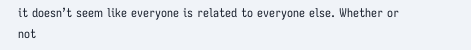it doesn’t seem like everyone is related to everyone else. Whether or not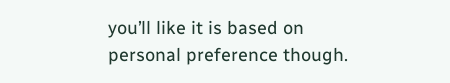you’ll like it is based on personal preference though.